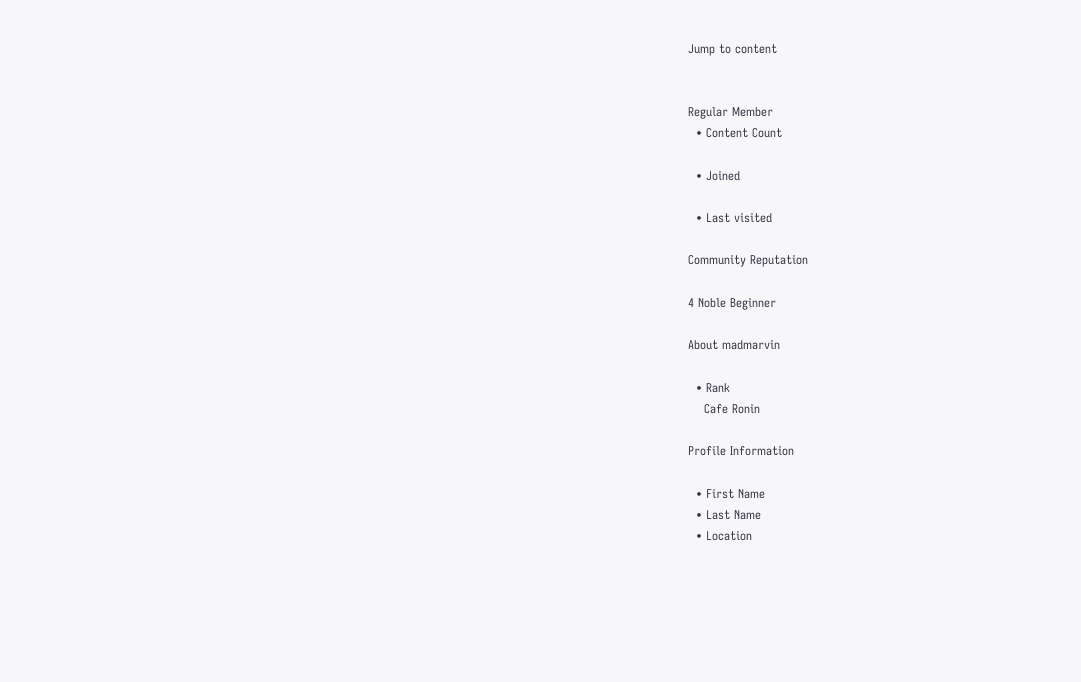Jump to content


Regular Member
  • Content Count

  • Joined

  • Last visited

Community Reputation

4 Noble Beginner

About madmarvin

  • Rank
    Cafe Ronin

Profile Information

  • First Name
  • Last Name
  • Location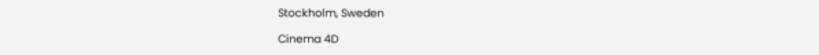Stockholm, Sweden

Cinema 4D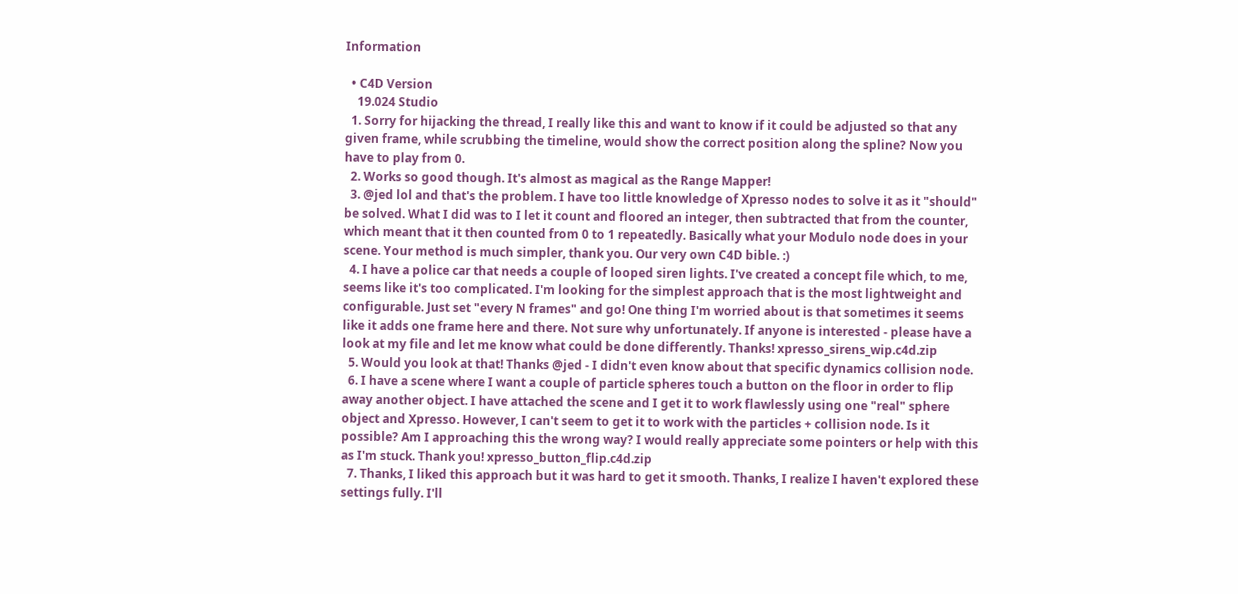Information

  • C4D Version
    19.024 Studio
  1. Sorry for hijacking the thread, I really like this and want to know if it could be adjusted so that any given frame, while scrubbing the timeline, would show the correct position along the spline? Now you have to play from 0.
  2. Works so good though. It's almost as magical as the Range Mapper!
  3. @jed lol and that's the problem. I have too little knowledge of Xpresso nodes to solve it as it "should" be solved. What I did was to I let it count and floored an integer, then subtracted that from the counter, which meant that it then counted from 0 to 1 repeatedly. Basically what your Modulo node does in your scene. Your method is much simpler, thank you. Our very own C4D bible. :)
  4. I have a police car that needs a couple of looped siren lights. I've created a concept file which, to me, seems like it's too complicated. I'm looking for the simplest approach that is the most lightweight and configurable. Just set "every N frames" and go! One thing I'm worried about is that sometimes it seems like it adds one frame here and there. Not sure why unfortunately. If anyone is interested - please have a look at my file and let me know what could be done differently. Thanks! xpresso_sirens_wip.c4d.zip
  5. Would you look at that! Thanks @jed - I didn't even know about that specific dynamics collision node.
  6. I have a scene where I want a couple of particle spheres touch a button on the floor in order to flip away another object. I have attached the scene and I get it to work flawlessly using one "real" sphere object and Xpresso. However, I can't seem to get it to work with the particles + collision node. Is it possible? Am I approaching this the wrong way? I would really appreciate some pointers or help with this as I'm stuck. Thank you! xpresso_button_flip.c4d.zip
  7. Thanks, I liked this approach but it was hard to get it smooth. Thanks, I realize I haven't explored these settings fully. I'll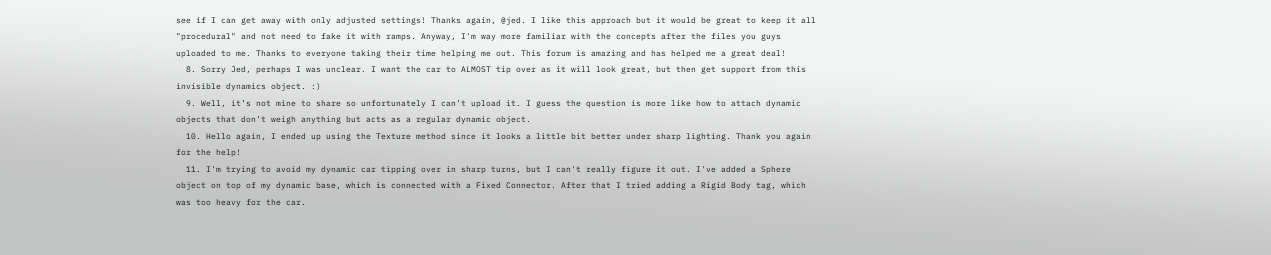see if I can get away with only adjusted settings! Thanks again, @jed. I like this approach but it would be great to keep it all "procedural" and not need to fake it with ramps. Anyway, I'm way more familiar with the concepts after the files you guys uploaded to me. Thanks to everyone taking their time helping me out. This forum is amazing and has helped me a great deal!
  8. Sorry Jed, perhaps I was unclear. I want the car to ALMOST tip over as it will look great, but then get support from this invisible dynamics object. :)
  9. Well, it’s not mine to share so unfortunately I can’t upload it. I guess the question is more like how to attach dynamic objects that don’t weigh anything but acts as a regular dynamic object.
  10. Hello again, I ended up using the Texture method since it looks a little bit better under sharp lighting. Thank you again for the help!
  11. I'm trying to avoid my dynamic car tipping over in sharp turns, but I can't really figure it out. I've added a Sphere object on top of my dynamic base, which is connected with a Fixed Connector. After that I tried adding a Rigid Body tag, which was too heavy for the car.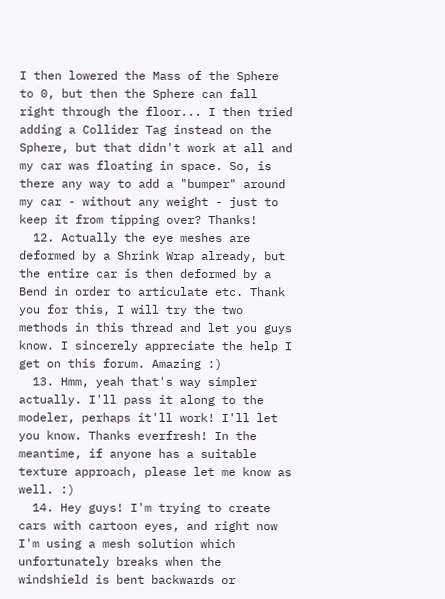I then lowered the Mass of the Sphere to 0, but then the Sphere can fall right through the floor... I then tried adding a Collider Tag instead on the Sphere, but that didn't work at all and my car was floating in space. So, is there any way to add a "bumper" around my car - without any weight - just to keep it from tipping over? Thanks!
  12. Actually the eye meshes are deformed by a Shrink Wrap already, but the entire car is then deformed by a Bend in order to articulate etc. Thank you for this, I will try the two methods in this thread and let you guys know. I sincerely appreciate the help I get on this forum. Amazing :)
  13. Hmm, yeah that's way simpler actually. I'll pass it along to the modeler, perhaps it'll work! I'll let you know. Thanks everfresh! In the meantime, if anyone has a suitable texture approach, please let me know as well. :)
  14. Hey guys! I'm trying to create cars with cartoon eyes, and right now I'm using a mesh solution which unfortunately breaks when the windshield is bent backwards or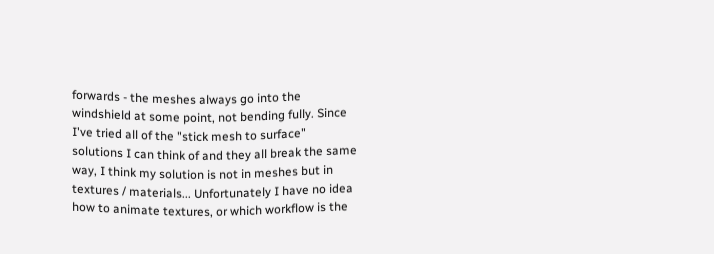forwards - the meshes always go into the windshield at some point, not bending fully. Since I've tried all of the "stick mesh to surface" solutions I can think of and they all break the same way, I think my solution is not in meshes but in textures / materials... Unfortunately I have no idea how to animate textures, or which workflow is the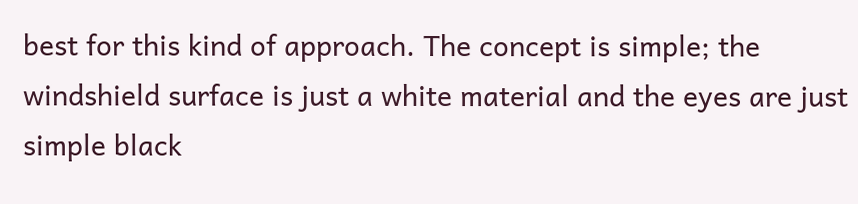best for this kind of approach. The concept is simple; the windshield surface is just a white material and the eyes are just simple black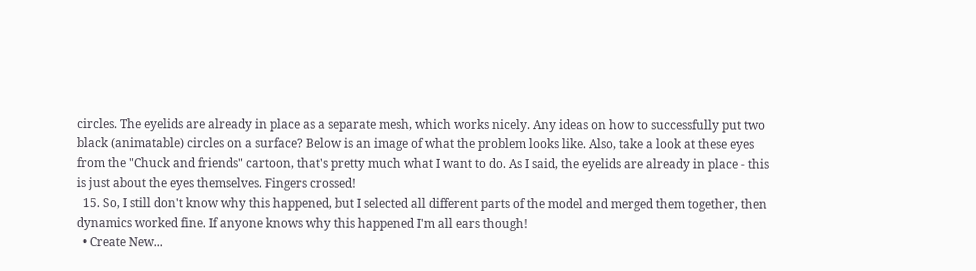circles. The eyelids are already in place as a separate mesh, which works nicely. Any ideas on how to successfully put two black (animatable) circles on a surface? Below is an image of what the problem looks like. Also, take a look at these eyes from the "Chuck and friends" cartoon, that's pretty much what I want to do. As I said, the eyelids are already in place - this is just about the eyes themselves. Fingers crossed!
  15. So, I still don't know why this happened, but I selected all different parts of the model and merged them together, then dynamics worked fine. If anyone knows why this happened I'm all ears though!
  • Create New...